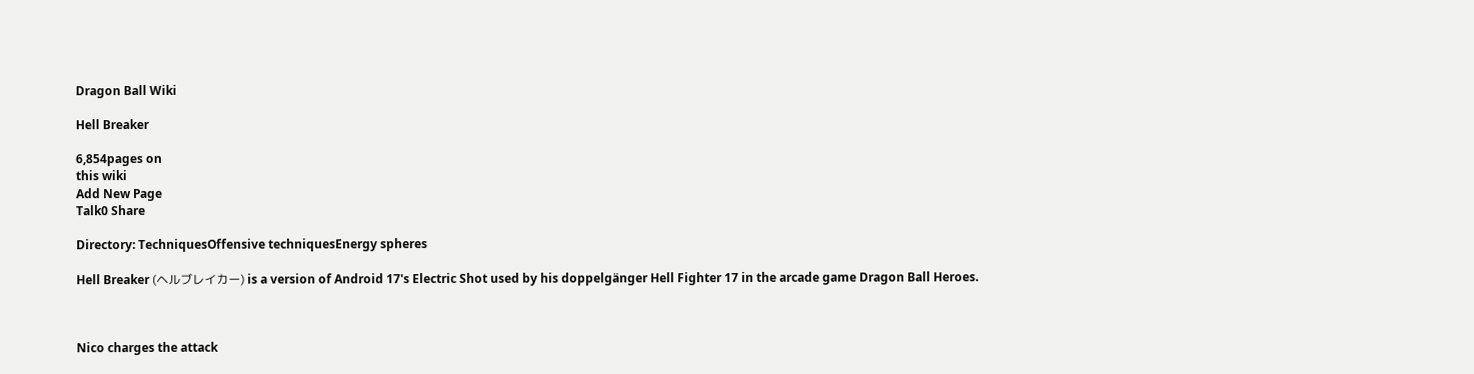Dragon Ball Wiki

Hell Breaker

6,854pages on
this wiki
Add New Page
Talk0 Share

Directory: TechniquesOffensive techniquesEnergy spheres

Hell Breaker (ヘルブレイカー) is a version of Android 17's Electric Shot used by his doppelgänger Hell Fighter 17 in the arcade game Dragon Ball Heroes.



Nico charges the attack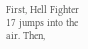First, Hell Fighter 17 jumps into the air. Then,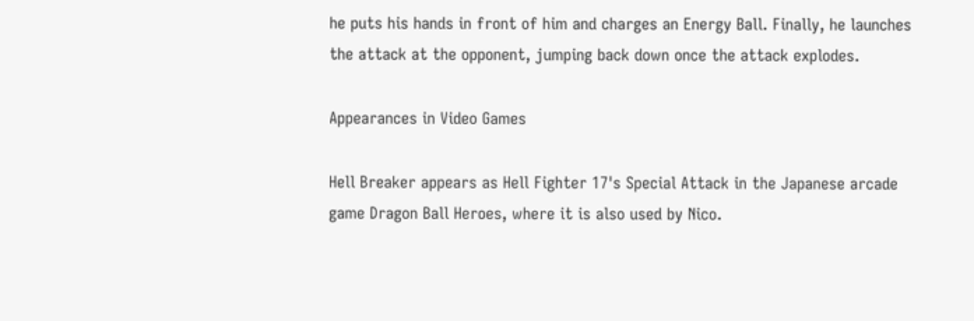he puts his hands in front of him and charges an Energy Ball. Finally, he launches the attack at the opponent, jumping back down once the attack explodes.

Appearances in Video Games

Hell Breaker appears as Hell Fighter 17's Special Attack in the Japanese arcade game Dragon Ball Heroes, where it is also used by Nico.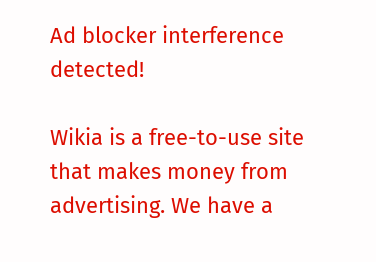Ad blocker interference detected!

Wikia is a free-to-use site that makes money from advertising. We have a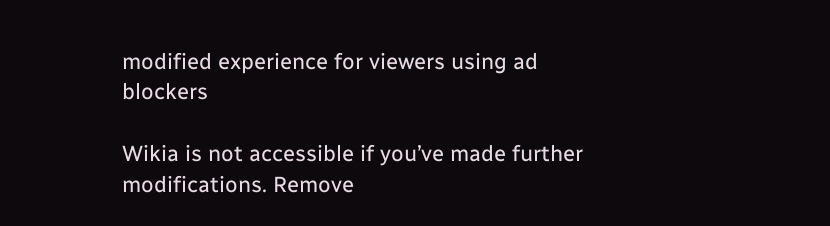modified experience for viewers using ad blockers

Wikia is not accessible if you’ve made further modifications. Remove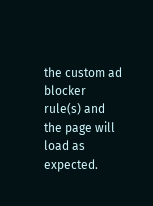the custom ad blocker rule(s) and the page will load as expected.